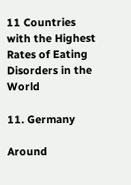11 Countries with the Highest Rates of Eating Disorders in the World

11. Germany

Around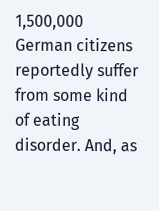1,500,000 German citizens reportedly suffer from some kind of eating disorder. And, as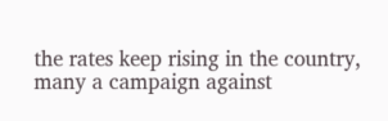the rates keep rising in the country, many a campaign against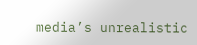media’s unrealistic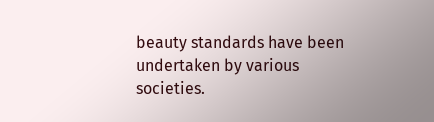beauty standards have been undertaken by various societies.